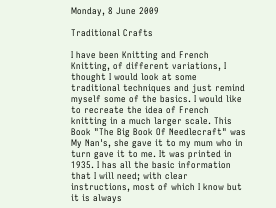Monday, 8 June 2009

Traditional Crafts

I have been Knitting and French Knitting, of different variations, I thought I would look at some traditional techniques and just remind myself some of the basics. I would like to recreate the idea of French knitting in a much larger scale. This Book "The Big Book Of Needlecraft" was My Nan's, she gave it to my mum who in turn gave it to me. It was printed in 1935. I has all the basic information that I will need; with clear instructions, most of which I know but it is always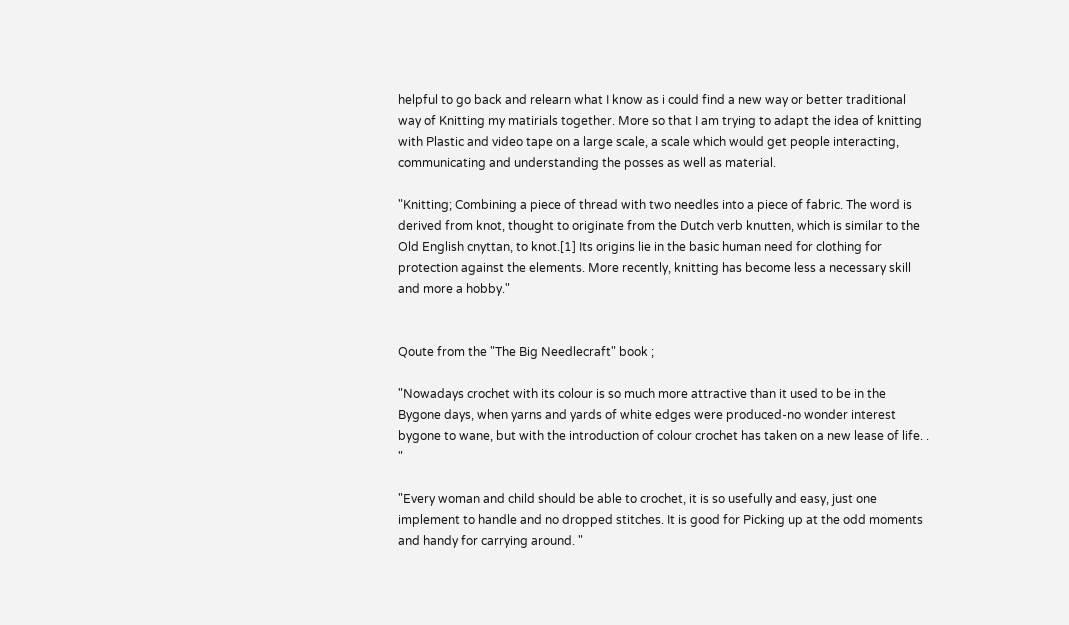helpful to go back and relearn what I know as i could find a new way or better traditional way of Knitting my matirials together. More so that I am trying to adapt the idea of knitting with Plastic and video tape on a large scale, a scale which would get people interacting, communicating and understanding the posses as well as material.

"Knitting; Combining a piece of thread with two needles into a piece of fabric. The word is derived from knot, thought to originate from the Dutch verb knutten, which is similar to the Old English cnyttan, to knot.[1] Its origins lie in the basic human need for clothing for protection against the elements. More recently, knitting has become less a necessary skill and more a hobby."


Qoute from the "The Big Needlecraft" book ;

"Nowadays crochet with its colour is so much more attractive than it used to be in the Bygone days, when yarns and yards of white edges were produced-no wonder interest bygone to wane, but with the introduction of colour crochet has taken on a new lease of life. . "

"Every woman and child should be able to crochet, it is so usefully and easy, just one implement to handle and no dropped stitches. It is good for Picking up at the odd moments and handy for carrying around. "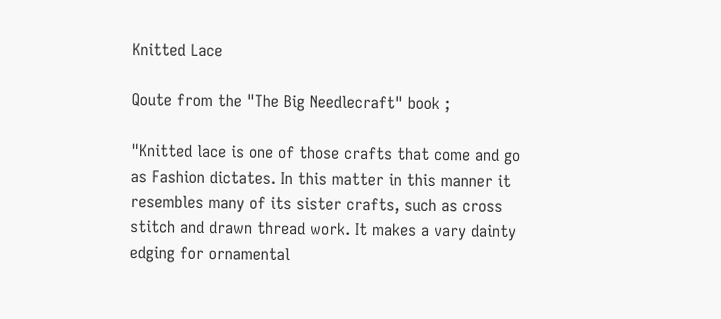Knitted Lace

Qoute from the "The Big Needlecraft" book ;

"Knitted lace is one of those crafts that come and go as Fashion dictates. In this matter in this manner it resembles many of its sister crafts, such as cross stitch and drawn thread work. It makes a vary dainty edging for ornamental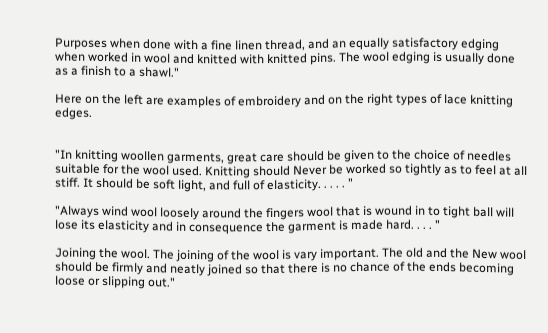Purposes when done with a fine linen thread, and an equally satisfactory edging when worked in wool and knitted with knitted pins. The wool edging is usually done as a finish to a shawl."

Here on the left are examples of embroidery and on the right types of lace knitting edges.


"In knitting woollen garments, great care should be given to the choice of needles suitable for the wool used. Knitting should Never be worked so tightly as to feel at all stiff. It should be soft light, and full of elasticity. . . . . "

"Always wind wool loosely around the fingers wool that is wound in to tight ball will lose its elasticity and in consequence the garment is made hard. . . . "

Joining the wool. The joining of the wool is vary important. The old and the New wool should be firmly and neatly joined so that there is no chance of the ends becoming loose or slipping out."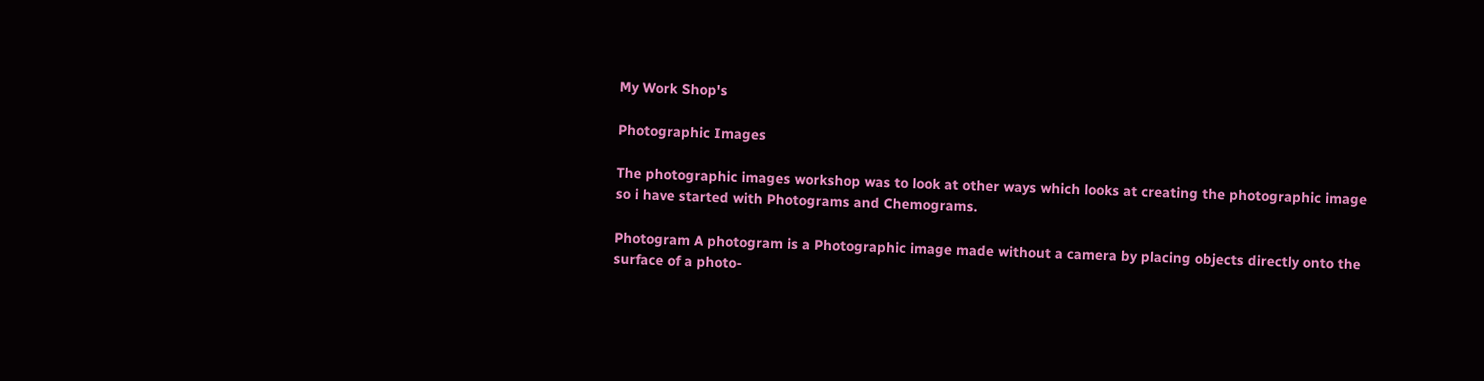My Work Shop's

Photographic Images

The photographic images workshop was to look at other ways which looks at creating the photographic image so i have started with Photograms and Chemograms.

Photogram A photogram is a Photographic image made without a camera by placing objects directly onto the surface of a photo-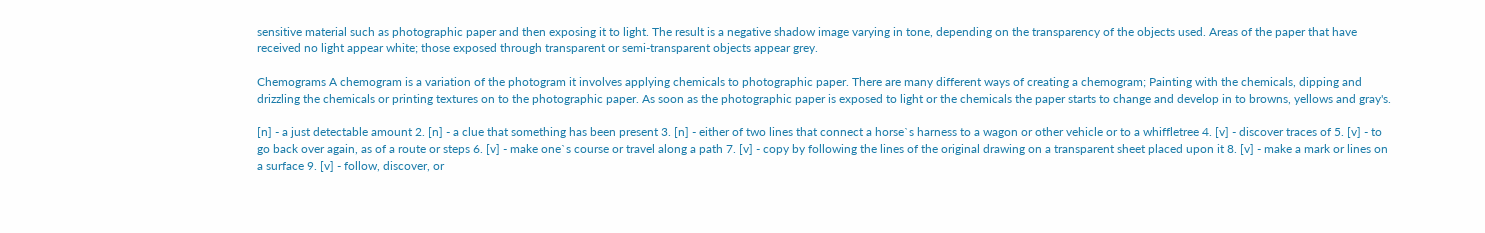sensitive material such as photographic paper and then exposing it to light. The result is a negative shadow image varying in tone, depending on the transparency of the objects used. Areas of the paper that have received no light appear white; those exposed through transparent or semi-transparent objects appear grey.

Chemograms A chemogram is a variation of the photogram it involves applying chemicals to photographic paper. There are many different ways of creating a chemogram; Painting with the chemicals, dipping and drizzling the chemicals or printing textures on to the photographic paper. As soon as the photographic paper is exposed to light or the chemicals the paper starts to change and develop in to browns, yellows and gray's.

[n] - a just detectable amount 2. [n] - a clue that something has been present 3. [n] - either of two lines that connect a horse`s harness to a wagon or other vehicle or to a whiffletree 4. [v] - discover traces of 5. [v] - to go back over again, as of a route or steps 6. [v] - make one`s course or travel along a path 7. [v] - copy by following the lines of the original drawing on a transparent sheet placed upon it 8. [v] - make a mark or lines on a surface 9. [v] - follow, discover, or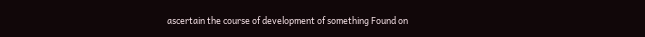ascertain the course of development of something Found on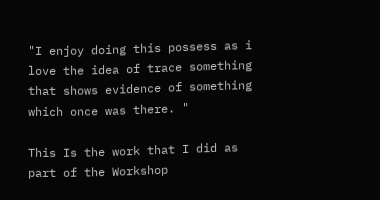"I enjoy doing this possess as i love the idea of trace something that shows evidence of something which once was there. "

This Is the work that I did as part of the Workshop